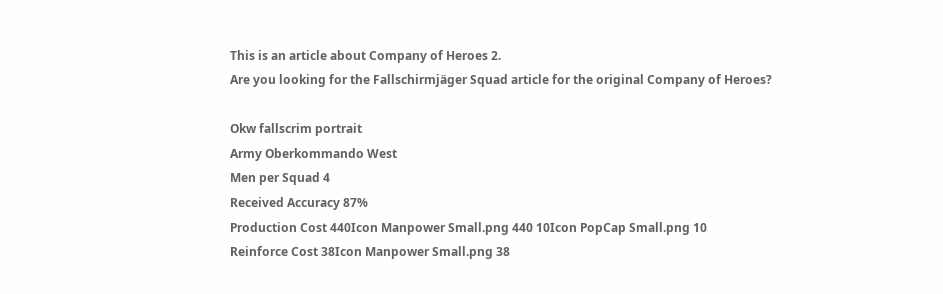This is an article about Company of Heroes 2.
Are you looking for the Fallschirmjäger Squad article for the original Company of Heroes?

Okw fallscrim portrait
Army Oberkommando West
Men per Squad 4
Received Accuracy 87%
Production Cost 440Icon Manpower Small.png 440 10Icon PopCap Small.png 10
Reinforce Cost 38Icon Manpower Small.png 38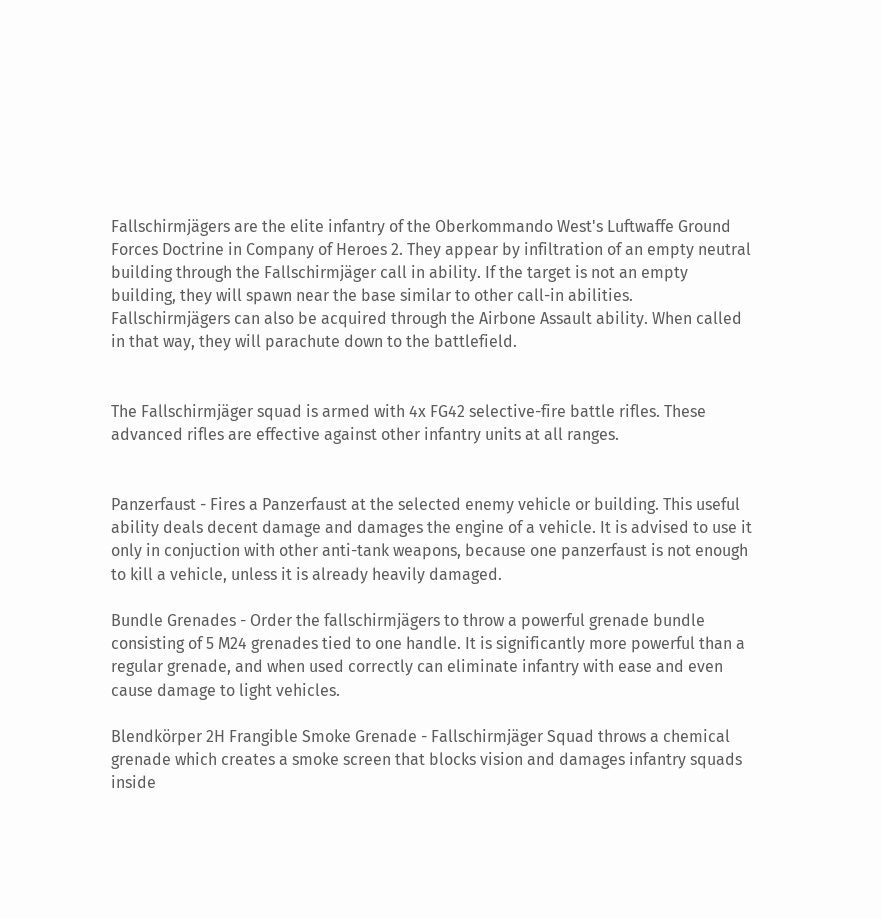Fallschirmjägers are the elite infantry of the Oberkommando West's Luftwaffe Ground Forces Doctrine in Company of Heroes 2. They appear by infiltration of an empty neutral building through the Fallschirmjäger call in ability. If the target is not an empty building, they will spawn near the base similar to other call-in abilities. Fallschirmjägers can also be acquired through the Airbone Assault ability. When called in that way, they will parachute down to the battlefield.


The Fallschirmjäger squad is armed with 4x FG42 selective-fire battle rifles. These advanced rifles are effective against other infantry units at all ranges.


Panzerfaust - Fires a Panzerfaust at the selected enemy vehicle or building. This useful ability deals decent damage and damages the engine of a vehicle. It is advised to use it only in conjuction with other anti-tank weapons, because one panzerfaust is not enough to kill a vehicle, unless it is already heavily damaged.

Bundle Grenades - Order the fallschirmjägers to throw a powerful grenade bundle consisting of 5 M24 grenades tied to one handle. It is significantly more powerful than a regular grenade, and when used correctly can eliminate infantry with ease and even cause damage to light vehicles.

Blendkörper 2H Frangible Smoke Grenade - Fallschirmjäger Squad throws a chemical grenade which creates a smoke screen that blocks vision and damages infantry squads inside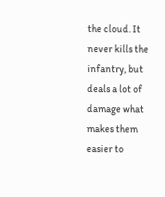the cloud. It never kills the infantry, but deals a lot of damage what makes them easier to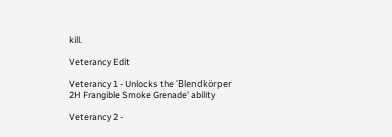kill.

Veterancy Edit

Veterancy 1 - Unlocks the 'Blendkörper 2H Frangible Smoke Grenade' ability

Veterancy 2 -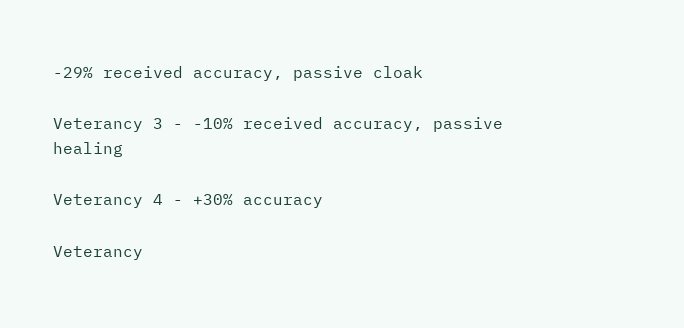-29% received accuracy, passive cloak

Veterancy 3 - -10% received accuracy, passive healing

Veterancy 4 - +30% accuracy

Veterancy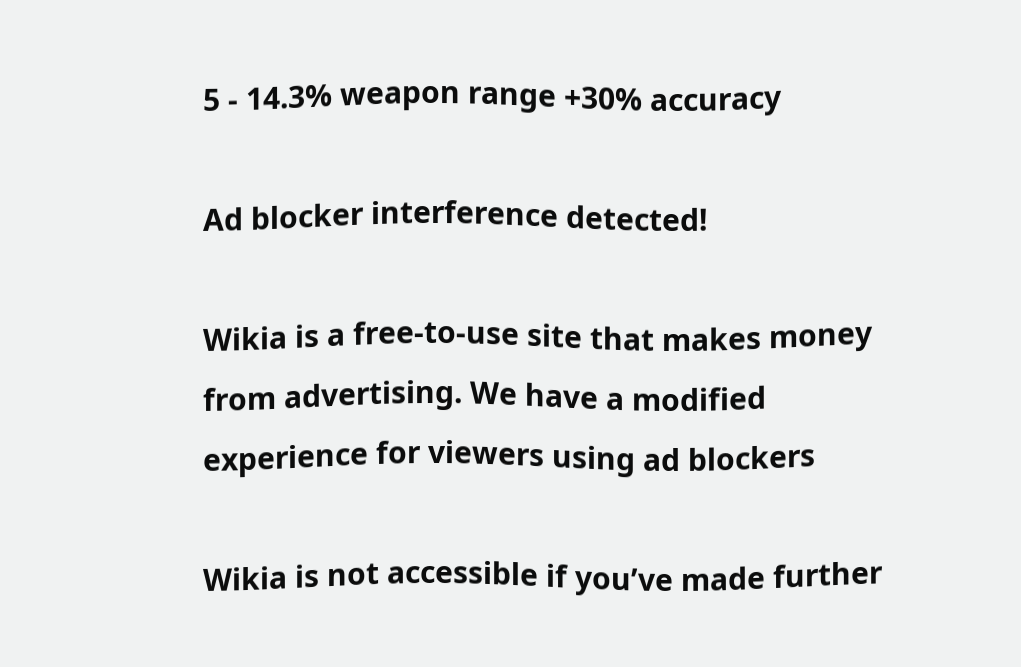5 - 14.3% weapon range +30% accuracy

Ad blocker interference detected!

Wikia is a free-to-use site that makes money from advertising. We have a modified experience for viewers using ad blockers

Wikia is not accessible if you’ve made further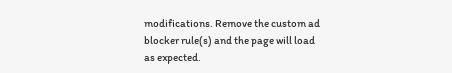modifications. Remove the custom ad blocker rule(s) and the page will load as expected.